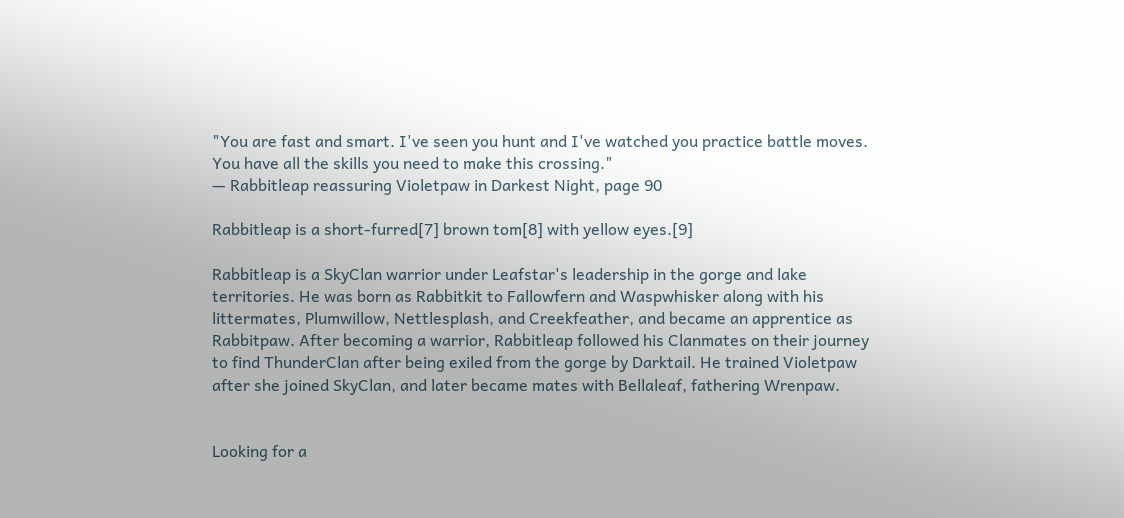"You are fast and smart. I've seen you hunt and I've watched you practice battle moves. You have all the skills you need to make this crossing."
— Rabbitleap reassuring Violetpaw in Darkest Night, page 90

Rabbitleap is a short-furred[7] brown tom[8] with yellow eyes.[9]

Rabbitleap is a SkyClan warrior under Leafstar's leadership in the gorge and lake territories. He was born as Rabbitkit to Fallowfern and Waspwhisker along with his littermates, Plumwillow, Nettlesplash, and Creekfeather, and became an apprentice as Rabbitpaw. After becoming a warrior, Rabbitleap followed his Clanmates on their journey to find ThunderClan after being exiled from the gorge by Darktail. He trained Violetpaw after she joined SkyClan, and later became mates with Bellaleaf, fathering Wrenpaw.


Looking for a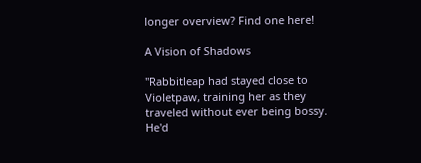longer overview? Find one here!

A Vision of Shadows

"Rabbitleap had stayed close to Violetpaw, training her as they traveled without ever being bossy. He'd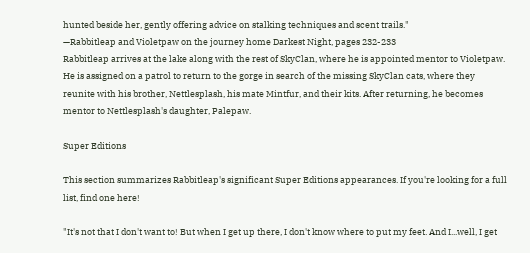hunted beside her, gently offering advice on stalking techniques and scent trails."
—Rabbitleap and Violetpaw on the journey home Darkest Night, pages 232-233
Rabbitleap arrives at the lake along with the rest of SkyClan, where he is appointed mentor to Violetpaw. He is assigned on a patrol to return to the gorge in search of the missing SkyClan cats, where they reunite with his brother, Nettlesplash, his mate Mintfur, and their kits. After returning, he becomes mentor to Nettlesplash's daughter, Palepaw.

Super Editions

This section summarizes Rabbitleap's significant Super Editions appearances. If you're looking for a full list, find one here!

"It's not that I don't want to! But when I get up there, I don't know where to put my feet. And I...well, I get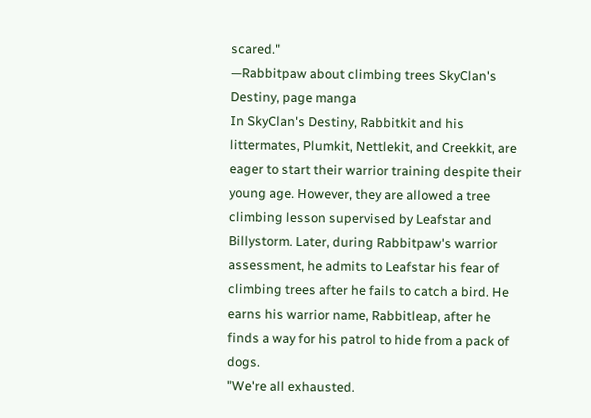scared."
—Rabbitpaw about climbing trees SkyClan's Destiny, page manga
In SkyClan's Destiny, Rabbitkit and his littermates, Plumkit, Nettlekit, and Creekkit, are eager to start their warrior training despite their young age. However, they are allowed a tree climbing lesson supervised by Leafstar and Billystorm. Later, during Rabbitpaw's warrior assessment, he admits to Leafstar his fear of climbing trees after he fails to catch a bird. He earns his warrior name, Rabbitleap, after he finds a way for his patrol to hide from a pack of dogs.
"We're all exhausted.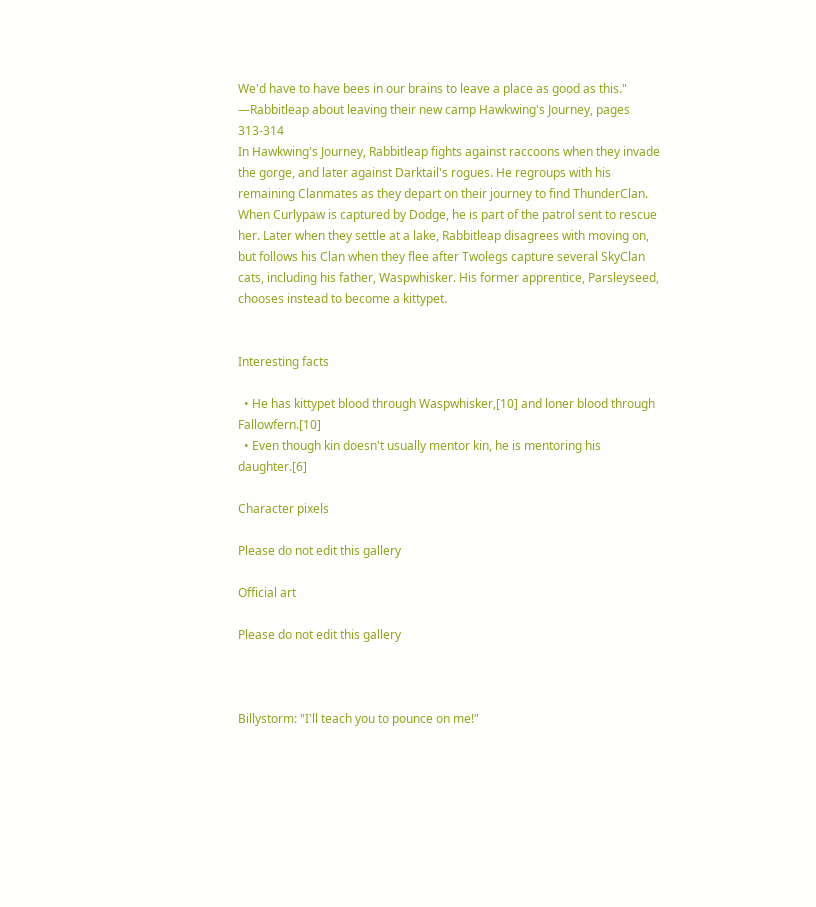We'd have to have bees in our brains to leave a place as good as this."
—Rabbitleap about leaving their new camp Hawkwing's Journey, pages 313-314
In Hawkwing's Journey, Rabbitleap fights against raccoons when they invade the gorge, and later against Darktail's rogues. He regroups with his remaining Clanmates as they depart on their journey to find ThunderClan. When Curlypaw is captured by Dodge, he is part of the patrol sent to rescue her. Later when they settle at a lake, Rabbitleap disagrees with moving on, but follows his Clan when they flee after Twolegs capture several SkyClan cats, including his father, Waspwhisker. His former apprentice, Parsleyseed, chooses instead to become a kittypet.


Interesting facts

  • He has kittypet blood through Waspwhisker,[10] and loner blood through Fallowfern.[10]
  • Even though kin doesn't usually mentor kin, he is mentoring his daughter.[6]

Character pixels

Please do not edit this gallery

Official art

Please do not edit this gallery



Billystorm: "I'll teach you to pounce on me!"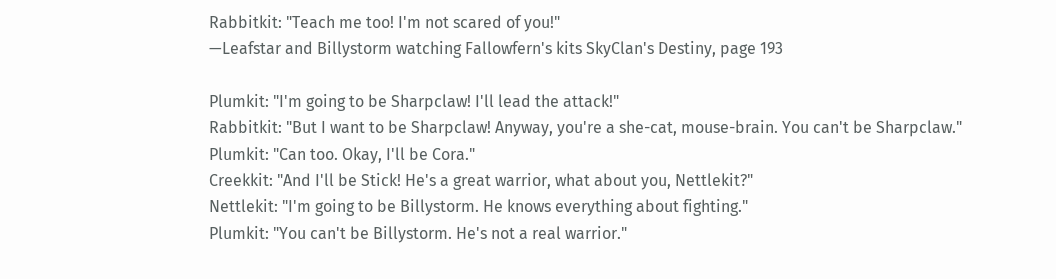Rabbitkit: "Teach me too! I'm not scared of you!"
—Leafstar and Billystorm watching Fallowfern's kits SkyClan's Destiny, page 193

Plumkit: "I'm going to be Sharpclaw! I'll lead the attack!"
Rabbitkit: "But I want to be Sharpclaw! Anyway, you're a she-cat, mouse-brain. You can't be Sharpclaw."
Plumkit: "Can too. Okay, I'll be Cora."
Creekkit: "And I'll be Stick! He's a great warrior, what about you, Nettlekit?"
Nettlekit: "I'm going to be Billystorm. He knows everything about fighting."
Plumkit: "You can't be Billystorm. He's not a real warrior."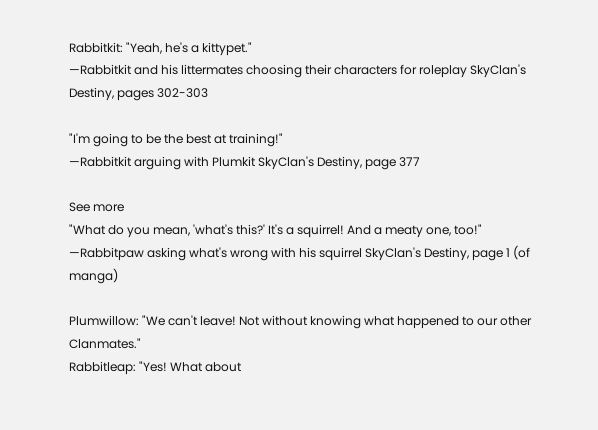Rabbitkit: "Yeah, he's a kittypet."
—Rabbitkit and his littermates choosing their characters for roleplay SkyClan's Destiny, pages 302-303

"I'm going to be the best at training!"
—Rabbitkit arguing with Plumkit SkyClan's Destiny, page 377

See more
"What do you mean, 'what's this?' It's a squirrel! And a meaty one, too!"
—Rabbitpaw asking what's wrong with his squirrel SkyClan's Destiny, page 1 (of manga)

Plumwillow: "We can't leave! Not without knowing what happened to our other Clanmates."
Rabbitleap: "Yes! What about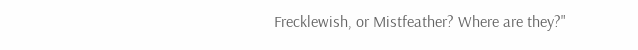Frecklewish, or Mistfeather? Where are they?"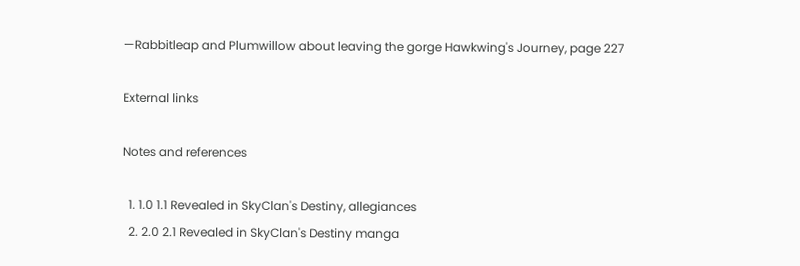—Rabbitleap and Plumwillow about leaving the gorge Hawkwing's Journey, page 227

External links

Notes and references

  1. 1.0 1.1 Revealed in SkyClan's Destiny, allegiances
  2. 2.0 2.1 Revealed in SkyClan's Destiny manga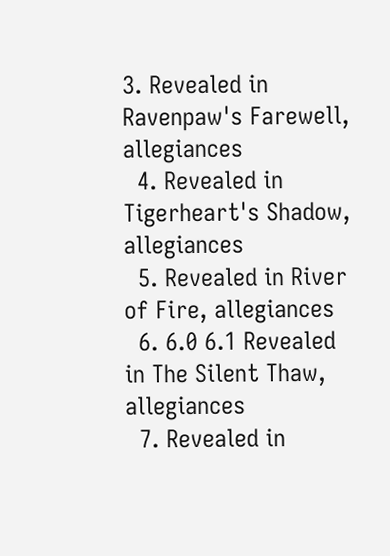3. Revealed in Ravenpaw's Farewell, allegiances
  4. Revealed in Tigerheart's Shadow, allegiances
  5. Revealed in River of Fire, allegiances
  6. 6.0 6.1 Revealed in The Silent Thaw, allegiances
  7. Revealed in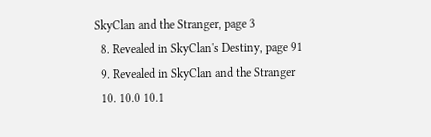SkyClan and the Stranger, page 3
  8. Revealed in SkyClan's Destiny, page 91
  9. Revealed in SkyClan and the Stranger
  10. 10.0 10.1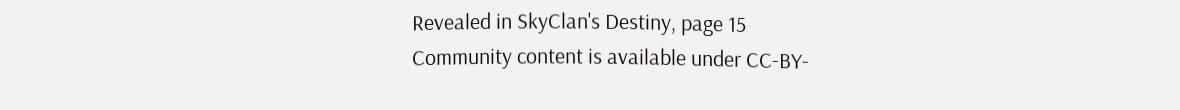Revealed in SkyClan's Destiny, page 15
Community content is available under CC-BY-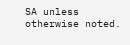SA unless otherwise noted.